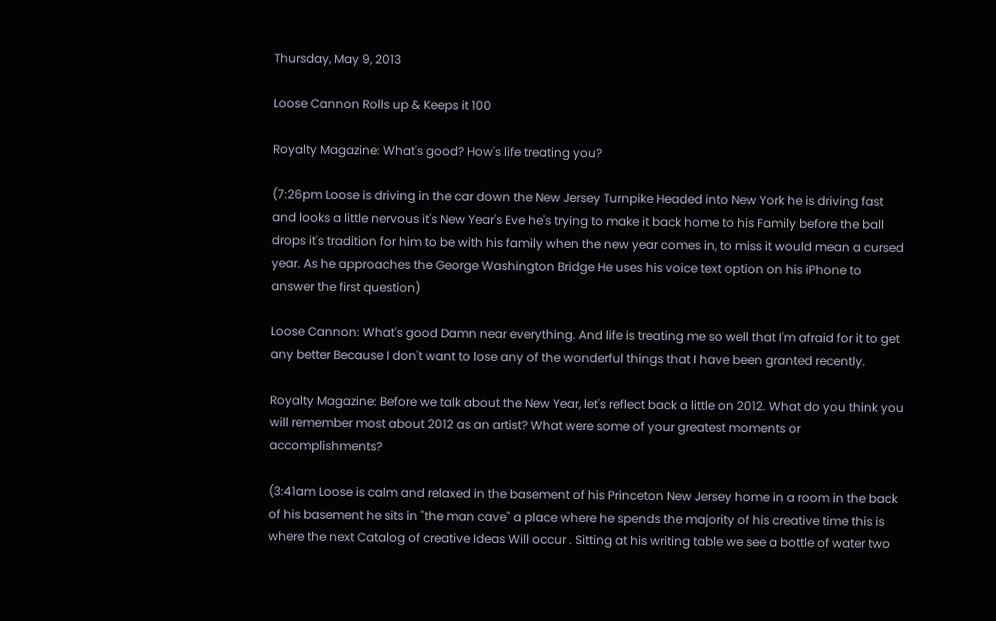Thursday, May 9, 2013

Loose Cannon Rolls up & Keeps it 100

Royalty Magazine: What's good? How's life treating you?

(7:26pm Loose is driving in the car down the New Jersey Turnpike Headed into New York he is driving fast and looks a little nervous it's New Year's Eve he's trying to make it back home to his Family before the ball drops it's tradition for him to be with his family when the new year comes in, to miss it would mean a cursed year. As he approaches the George Washington Bridge He uses his voice text option on his iPhone to answer the first question)

Loose Cannon: What's good Damn near everything. And life is treating me so well that I'm afraid for it to get any better Because I don't want to lose any of the wonderful things that I have been granted recently.

Royalty Magazine: Before we talk about the New Year, let's reflect back a little on 2012. What do you think you will remember most about 2012 as an artist? What were some of your greatest moments or accomplishments?

(3:41am Loose is calm and relaxed in the basement of his Princeton New Jersey home in a room in the back of his basement he sits in "the man cave" a place where he spends the majority of his creative time this is where the next Catalog of creative Ideas Will occur . Sitting at his writing table we see a bottle of water two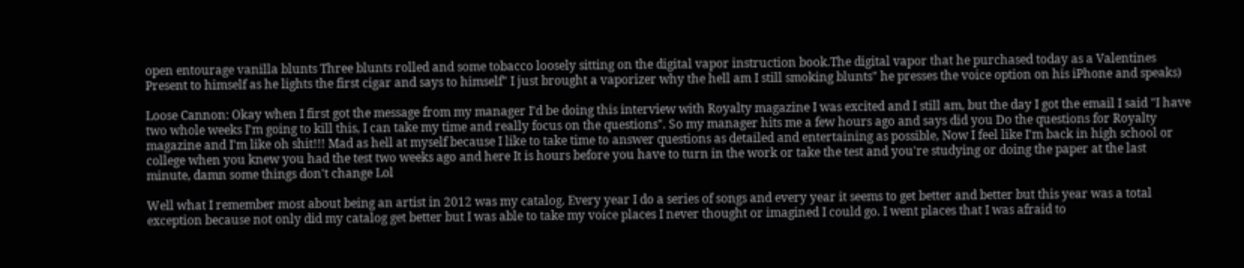open entourage vanilla blunts Three blunts rolled and some tobacco loosely sitting on the digital vapor instruction book.The digital vapor that he purchased today as a Valentines Present to himself as he lights the first cigar and says to himself" I just brought a vaporizer why the hell am I still smoking blunts" he presses the voice option on his iPhone and speaks)

Loose Cannon: Okay when I first got the message from my manager I'd be doing this interview with Royalty magazine I was excited and I still am, but the day I got the email I said "I have two whole weeks I'm going to kill this, I can take my time and really focus on the questions". So my manager hits me a few hours ago and says did you Do the questions for Royalty magazine and I'm like oh shit!!! Mad as hell at myself because I like to take time to answer questions as detailed and entertaining as possible, Now I feel like I'm back in high school or college when you knew you had the test two weeks ago and here It is hours before you have to turn in the work or take the test and you're studying or doing the paper at the last minute, damn some things don't change Lol

Well what I remember most about being an artist in 2012 was my catalog. Every year I do a series of songs and every year it seems to get better and better but this year was a total exception because not only did my catalog get better but I was able to take my voice places I never thought or imagined I could go. I went places that I was afraid to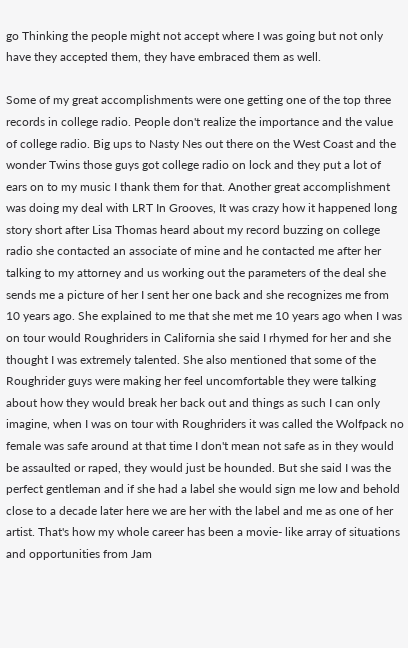go Thinking the people might not accept where I was going but not only have they accepted them, they have embraced them as well.

Some of my great accomplishments were one getting one of the top three records in college radio. People don't realize the importance and the value of college radio. Big ups to Nasty Nes out there on the West Coast and the wonder Twins those guys got college radio on lock and they put a lot of ears on to my music I thank them for that. Another great accomplishment was doing my deal with LRT In Grooves, It was crazy how it happened long story short after Lisa Thomas heard about my record buzzing on college radio she contacted an associate of mine and he contacted me after her talking to my attorney and us working out the parameters of the deal she sends me a picture of her I sent her one back and she recognizes me from 10 years ago. She explained to me that she met me 10 years ago when I was on tour would Roughriders in California she said I rhymed for her and she thought I was extremely talented. She also mentioned that some of the Roughrider guys were making her feel uncomfortable they were talking about how they would break her back out and things as such I can only imagine, when I was on tour with Roughriders it was called the Wolfpack no female was safe around at that time I don't mean not safe as in they would be assaulted or raped, they would just be hounded. But she said I was the perfect gentleman and if she had a label she would sign me low and behold close to a decade later here we are her with the label and me as one of her artist. That's how my whole career has been a movie- like array of situations and opportunities from Jam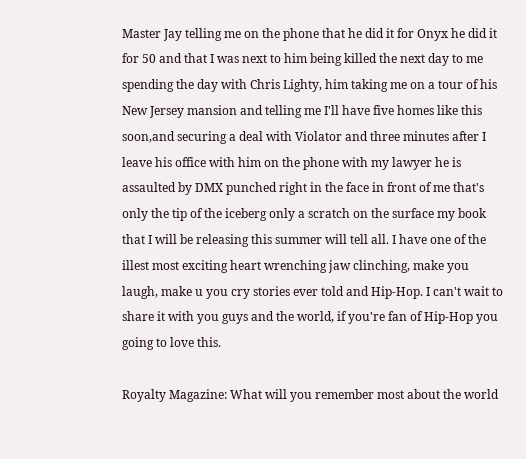Master Jay telling me on the phone that he did it for Onyx he did it for 50 and that I was next to him being killed the next day to me spending the day with Chris Lighty, him taking me on a tour of his New Jersey mansion and telling me I'll have five homes like this soon,and securing a deal with Violator and three minutes after I leave his office with him on the phone with my lawyer he is assaulted by DMX punched right in the face in front of me that's only the tip of the iceberg only a scratch on the surface my book that I will be releasing this summer will tell all. I have one of the illest most exciting heart wrenching jaw clinching, make you laugh, make u you cry stories ever told and Hip-Hop. I can't wait to share it with you guys and the world, if you're fan of Hip-Hop you going to love this.

Royalty Magazine: What will you remember most about the world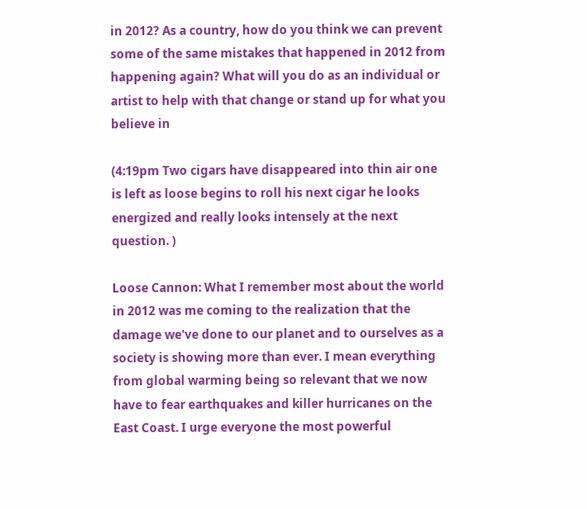in 2012? As a country, how do you think we can prevent some of the same mistakes that happened in 2012 from happening again? What will you do as an individual or artist to help with that change or stand up for what you believe in

(4:19pm Two cigars have disappeared into thin air one is left as loose begins to roll his next cigar he looks energized and really looks intensely at the next question. )

Loose Cannon: What I remember most about the world in 2012 was me coming to the realization that the damage we've done to our planet and to ourselves as a society is showing more than ever. I mean everything from global warming being so relevant that we now have to fear earthquakes and killer hurricanes on the East Coast. I urge everyone the most powerful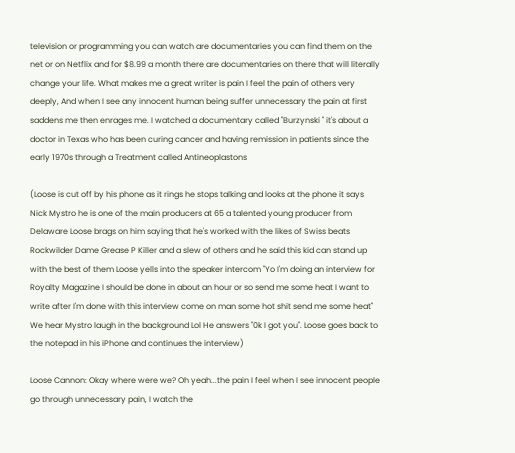television or programming you can watch are documentaries you can find them on the net or on Netflix and for $8.99 a month there are documentaries on there that will literally change your life. What makes me a great writer is pain I feel the pain of others very deeply, And when I see any innocent human being suffer unnecessary the pain at first saddens me then enrages me. I watched a documentary called "Burzynski " it's about a doctor in Texas who has been curing cancer and having remission in patients since the early 1970s through a Treatment called Antineoplastons

(Loose is cut off by his phone as it rings he stops talking and looks at the phone it says Nick Mystro he is one of the main producers at 65 a talented young producer from Delaware Loose brags on him saying that he's worked with the likes of Swiss beats Rockwilder Dame Grease P Killer and a slew of others and he said this kid can stand up with the best of them Loose yells into the speaker intercom "Yo I'm doing an interview for Royalty Magazine I should be done in about an hour or so send me some heat I want to write after I'm done with this interview come on man some hot shit send me some heat" We hear Mystro laugh in the background Lol He answers "0k I got you". Loose goes back to the notepad in his iPhone and continues the interview)

Loose Cannon: Okay where were we? Oh yeah...the pain I feel when I see innocent people go through unnecessary pain, I watch the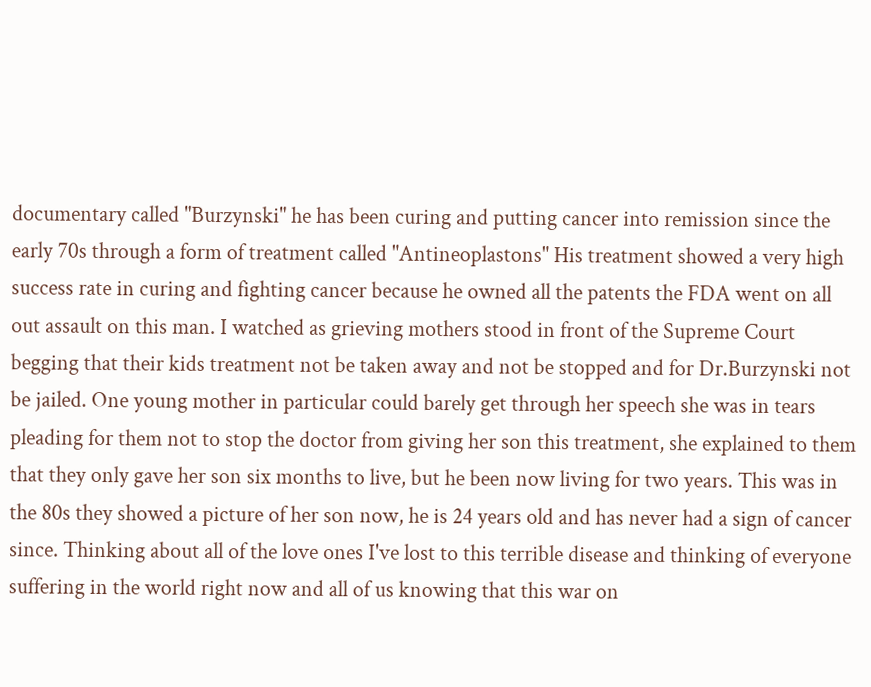documentary called "Burzynski" he has been curing and putting cancer into remission since the early 70s through a form of treatment called "Antineoplastons" His treatment showed a very high success rate in curing and fighting cancer because he owned all the patents the FDA went on all out assault on this man. I watched as grieving mothers stood in front of the Supreme Court begging that their kids treatment not be taken away and not be stopped and for Dr.Burzynski not be jailed. One young mother in particular could barely get through her speech she was in tears pleading for them not to stop the doctor from giving her son this treatment, she explained to them that they only gave her son six months to live, but he been now living for two years. This was in the 80s they showed a picture of her son now, he is 24 years old and has never had a sign of cancer since. Thinking about all of the love ones I've lost to this terrible disease and thinking of everyone suffering in the world right now and all of us knowing that this war on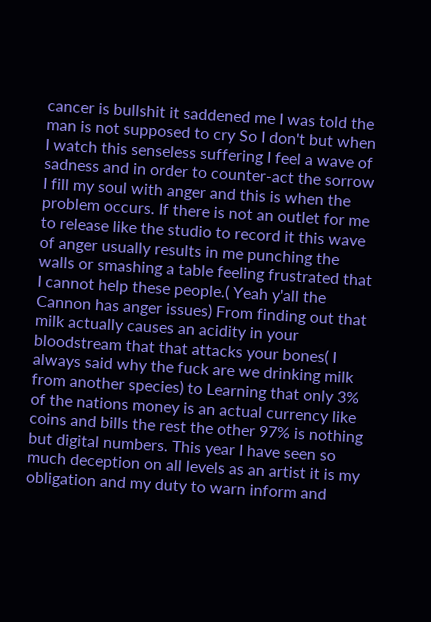cancer is bullshit it saddened me I was told the man is not supposed to cry So I don't but when I watch this senseless suffering I feel a wave of sadness and in order to counter-act the sorrow I fill my soul with anger and this is when the problem occurs. If there is not an outlet for me to release like the studio to record it this wave of anger usually results in me punching the walls or smashing a table feeling frustrated that I cannot help these people.( Yeah y'all the Cannon has anger issues) From finding out that milk actually causes an acidity in your bloodstream that that attacks your bones( I always said why the fuck are we drinking milk from another species) to Learning that only 3% of the nations money is an actual currency like coins and bills the rest the other 97% is nothing but digital numbers. This year I have seen so much deception on all levels as an artist it is my obligation and my duty to warn inform and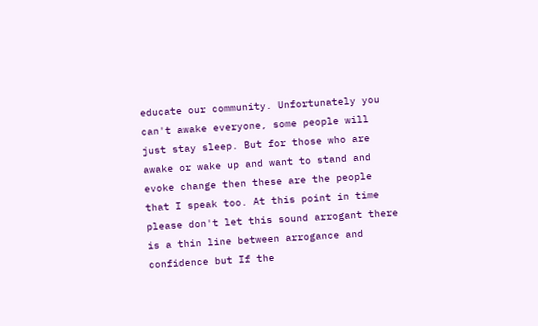educate our community. Unfortunately you can't awake everyone, some people will just stay sleep. But for those who are awake or wake up and want to stand and evoke change then these are the people that I speak too. At this point in time please don't let this sound arrogant there is a thin line between arrogance and confidence but If the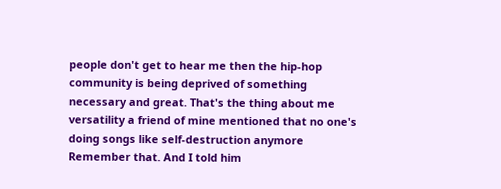people don't get to hear me then the hip-hop community is being deprived of something necessary and great. That's the thing about me versatility a friend of mine mentioned that no one's doing songs like self-destruction anymore Remember that. And I told him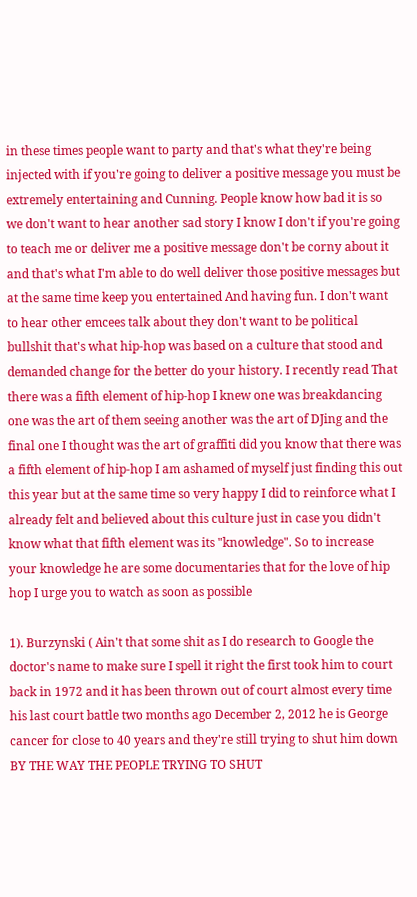in these times people want to party and that's what they're being injected with if you're going to deliver a positive message you must be extremely entertaining and Cunning. People know how bad it is so we don't want to hear another sad story I know I don't if you're going to teach me or deliver me a positive message don't be corny about it and that's what I'm able to do well deliver those positive messages but at the same time keep you entertained And having fun. I don't want to hear other emcees talk about they don't want to be political bullshit that's what hip-hop was based on a culture that stood and demanded change for the better do your history. I recently read That there was a fifth element of hip-hop I knew one was breakdancing one was the art of them seeing another was the art of DJing and the final one I thought was the art of graffiti did you know that there was a fifth element of hip-hop I am ashamed of myself just finding this out this year but at the same time so very happy I did to reinforce what I already felt and believed about this culture just in case you didn't know what that fifth element was its "knowledge". So to increase your knowledge he are some documentaries that for the love of hip hop I urge you to watch as soon as possible

1). Burzynski ( Ain't that some shit as I do research to Google the doctor's name to make sure I spell it right the first took him to court back in 1972 and it has been thrown out of court almost every time his last court battle two months ago December 2, 2012 he is George cancer for close to 40 years and they're still trying to shut him down BY THE WAY THE PEOPLE TRYING TO SHUT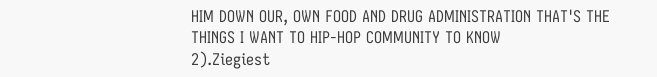HIM DOWN OUR, OWN FOOD AND DRUG ADMINISTRATION THAT'S THE THINGS I WANT TO HIP-HOP COMMUNITY TO KNOW
2).Ziegiest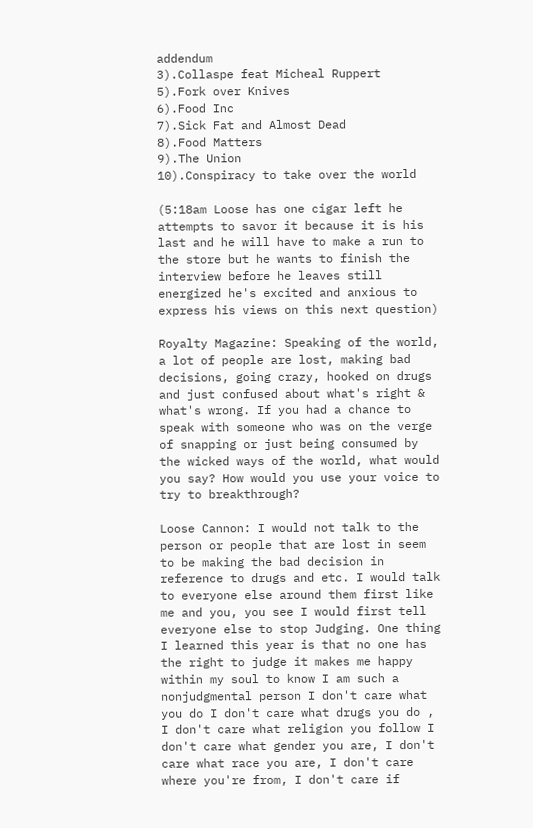addendum
3).Collaspe feat Micheal Ruppert
5).Fork over Knives
6).Food Inc
7).Sick Fat and Almost Dead
8).Food Matters
9).The Union
10).Conspiracy to take over the world

(5:18am Loose has one cigar left he attempts to savor it because it is his last and he will have to make a run to the store but he wants to finish the interview before he leaves still energized he's excited and anxious to express his views on this next question)

Royalty Magazine: Speaking of the world, a lot of people are lost, making bad decisions, going crazy, hooked on drugs and just confused about what's right & what's wrong. If you had a chance to speak with someone who was on the verge of snapping or just being consumed by the wicked ways of the world, what would you say? How would you use your voice to try to breakthrough?

Loose Cannon: I would not talk to the person or people that are lost in seem to be making the bad decision in reference to drugs and etc. I would talk to everyone else around them first like me and you, you see I would first tell everyone else to stop Judging. One thing I learned this year is that no one has the right to judge it makes me happy within my soul to know I am such a nonjudgmental person I don't care what you do I don't care what drugs you do , I don't care what religion you follow I don't care what gender you are, I don't care what race you are, I don't care where you're from, I don't care if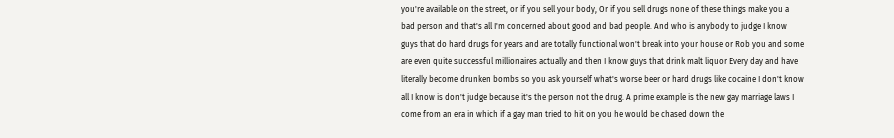you're available on the street, or if you sell your body, Or if you sell drugs none of these things make you a bad person and that's all I'm concerned about good and bad people. And who is anybody to judge I know guys that do hard drugs for years and are totally functional won't break into your house or Rob you and some are even quite successful millionaires actually and then I know guys that drink malt liquor Every day and have literally become drunken bombs so you ask yourself what's worse beer or hard drugs like cocaine I don't know all I know is don't judge because it's the person not the drug. A prime example is the new gay marriage laws I come from an era in which if a gay man tried to hit on you he would be chased down the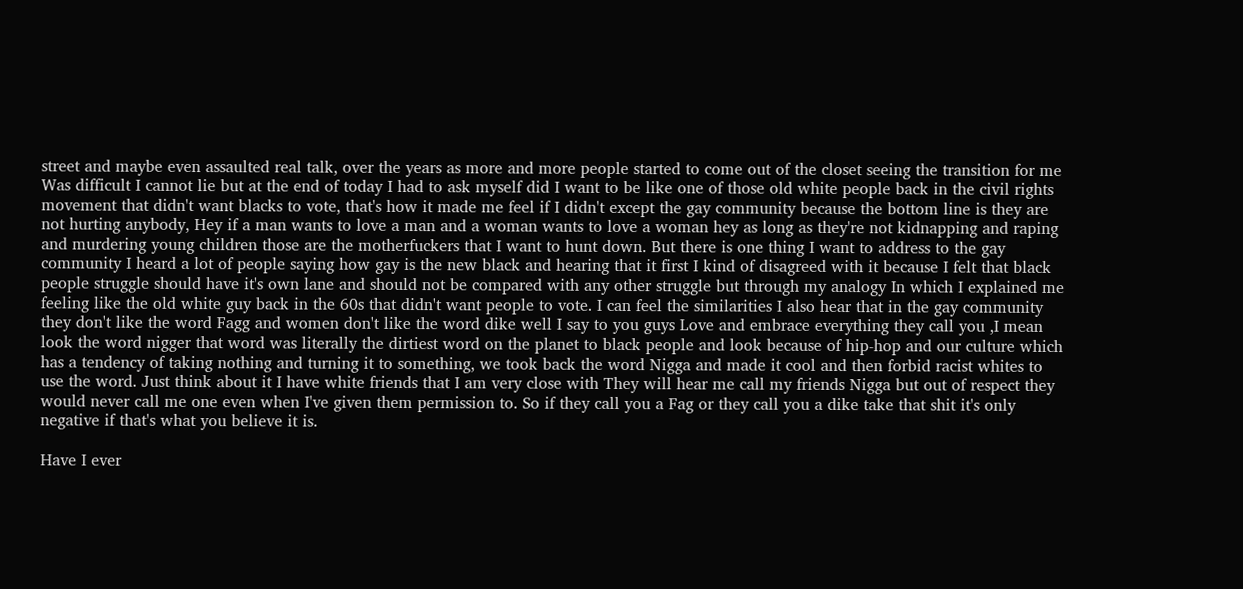street and maybe even assaulted real talk, over the years as more and more people started to come out of the closet seeing the transition for me Was difficult I cannot lie but at the end of today I had to ask myself did I want to be like one of those old white people back in the civil rights movement that didn't want blacks to vote, that's how it made me feel if I didn't except the gay community because the bottom line is they are not hurting anybody, Hey if a man wants to love a man and a woman wants to love a woman hey as long as they're not kidnapping and raping and murdering young children those are the motherfuckers that I want to hunt down. But there is one thing I want to address to the gay community I heard a lot of people saying how gay is the new black and hearing that it first I kind of disagreed with it because I felt that black people struggle should have it's own lane and should not be compared with any other struggle but through my analogy In which I explained me feeling like the old white guy back in the 60s that didn't want people to vote. I can feel the similarities I also hear that in the gay community they don't like the word Fagg and women don't like the word dike well I say to you guys Love and embrace everything they call you ,I mean look the word nigger that word was literally the dirtiest word on the planet to black people and look because of hip-hop and our culture which has a tendency of taking nothing and turning it to something, we took back the word Nigga and made it cool and then forbid racist whites to use the word. Just think about it I have white friends that I am very close with They will hear me call my friends Nigga but out of respect they would never call me one even when I've given them permission to. So if they call you a Fag or they call you a dike take that shit it's only negative if that's what you believe it is.

Have I ever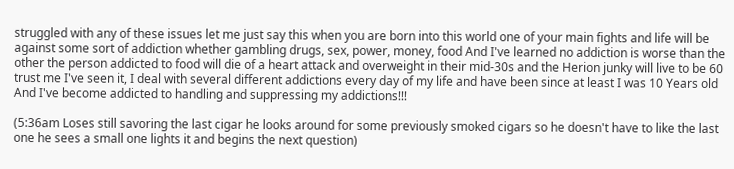struggled with any of these issues let me just say this when you are born into this world one of your main fights and life will be against some sort of addiction whether gambling drugs, sex, power, money, food And I've learned no addiction is worse than the other the person addicted to food will die of a heart attack and overweight in their mid-30s and the Herion junky will live to be 60 trust me I've seen it, I deal with several different addictions every day of my life and have been since at least I was 10 Years old And I've become addicted to handling and suppressing my addictions!!!

(5:36am Loses still savoring the last cigar he looks around for some previously smoked cigars so he doesn't have to like the last one he sees a small one lights it and begins the next question)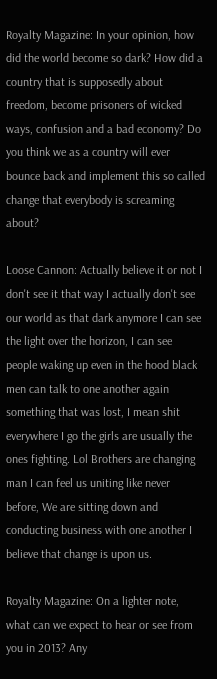Royalty Magazine: In your opinion, how did the world become so dark? How did a country that is supposedly about freedom, become prisoners of wicked ways, confusion and a bad economy? Do you think we as a country will ever bounce back and implement this so called change that everybody is screaming about?

Loose Cannon: Actually believe it or not I don't see it that way I actually don't see our world as that dark anymore I can see the light over the horizon, I can see people waking up even in the hood black men can talk to one another again something that was lost, I mean shit everywhere I go the girls are usually the ones fighting. Lol Brothers are changing man I can feel us uniting like never before, We are sitting down and conducting business with one another I believe that change is upon us.

Royalty Magazine: On a lighter note, what can we expect to hear or see from you in 2013? Any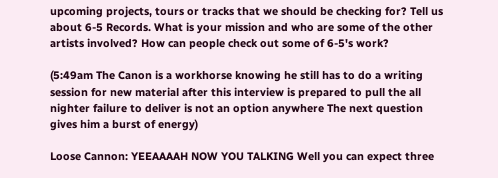upcoming projects, tours or tracks that we should be checking for? Tell us about 6-5 Records. What is your mission and who are some of the other artists involved? How can people check out some of 6-5's work?

(5:49am The Canon is a workhorse knowing he still has to do a writing session for new material after this interview is prepared to pull the all nighter failure to deliver is not an option anywhere The next question gives him a burst of energy)

Loose Cannon: YEEAAAAH NOW YOU TALKING Well you can expect three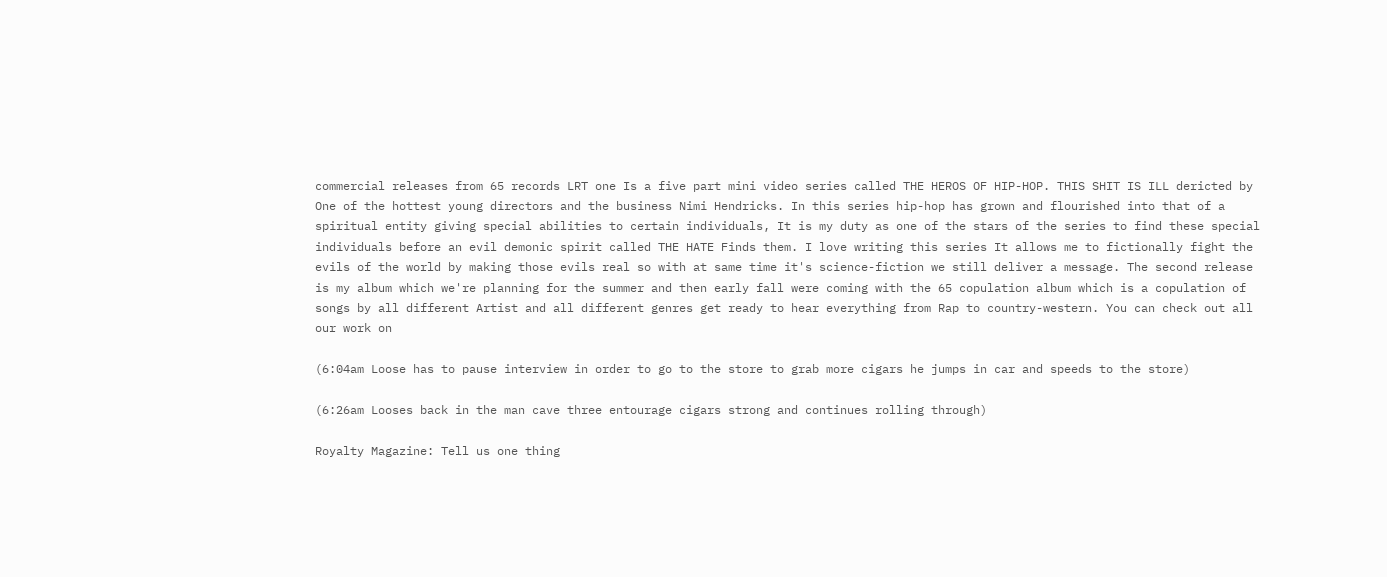commercial releases from 65 records LRT one Is a five part mini video series called THE HEROS OF HIP-HOP. THIS SHIT IS ILL dericted by One of the hottest young directors and the business Nimi Hendricks. In this series hip-hop has grown and flourished into that of a spiritual entity giving special abilities to certain individuals, It is my duty as one of the stars of the series to find these special individuals before an evil demonic spirit called THE HATE Finds them. I love writing this series It allows me to fictionally fight the evils of the world by making those evils real so with at same time it's science-fiction we still deliver a message. The second release is my album which we're planning for the summer and then early fall were coming with the 65 copulation album which is a copulation of songs by all different Artist and all different genres get ready to hear everything from Rap to country-western. You can check out all our work on

(6:04am Loose has to pause interview in order to go to the store to grab more cigars he jumps in car and speeds to the store)

(6:26am Looses back in the man cave three entourage cigars strong and continues rolling through)

Royalty Magazine: Tell us one thing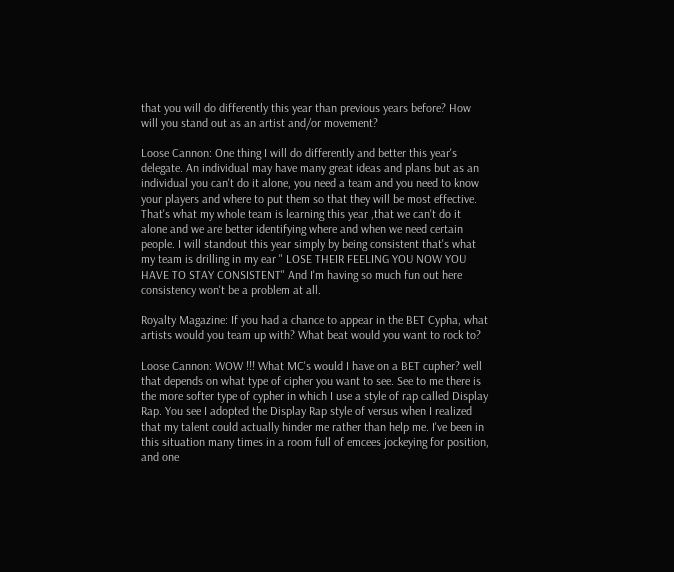that you will do differently this year than previous years before? How will you stand out as an artist and/or movement?

Loose Cannon: One thing I will do differently and better this year's delegate. An individual may have many great ideas and plans but as an individual you can't do it alone, you need a team and you need to know your players and where to put them so that they will be most effective. That's what my whole team is learning this year ,that we can't do it alone and we are better identifying where and when we need certain people. I will standout this year simply by being consistent that's what my team is drilling in my ear " LOSE THEIR FEELING YOU NOW YOU HAVE TO STAY CONSISTENT" And I'm having so much fun out here consistency won't be a problem at all.

Royalty Magazine: If you had a chance to appear in the BET Cypha, what artists would you team up with? What beat would you want to rock to?

Loose Cannon: WOW !!! What MC's would I have on a BET cupher? well that depends on what type of cipher you want to see. See to me there is the more softer type of cypher in which I use a style of rap called Display Rap. You see I adopted the Display Rap style of versus when I realized that my talent could actually hinder me rather than help me. I've been in this situation many times in a room full of emcees jockeying for position, and one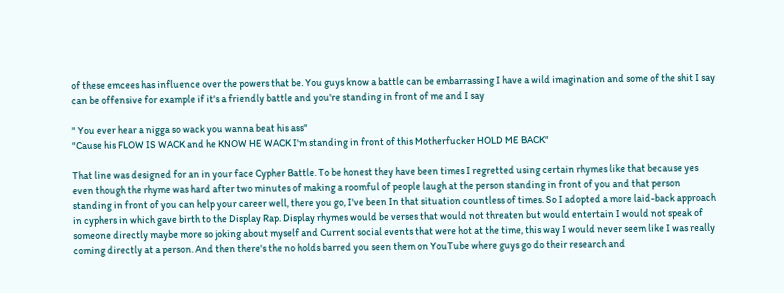of these emcees has influence over the powers that be. You guys know a battle can be embarrassing I have a wild imagination and some of the shit I say can be offensive for example if it's a friendly battle and you're standing in front of me and I say

" You ever hear a nigga so wack you wanna beat his ass"
"Cause his FLOW IS WACK and he KNOW HE WACK I'm standing in front of this Motherfucker HOLD ME BACK"

That line was designed for an in your face Cypher Battle. To be honest they have been times I regretted using certain rhymes like that because yes even though the rhyme was hard after two minutes of making a roomful of people laugh at the person standing in front of you and that person standing in front of you can help your career well, there you go, I've been In that situation countless of times. So I adopted a more laid-back approach in cyphers in which gave birth to the Display Rap. Display rhymes would be verses that would not threaten but would entertain I would not speak of someone directly maybe more so joking about myself and Current social events that were hot at the time, this way I would never seem like I was really coming directly at a person. And then there's the no holds barred you seen them on YouTube where guys go do their research and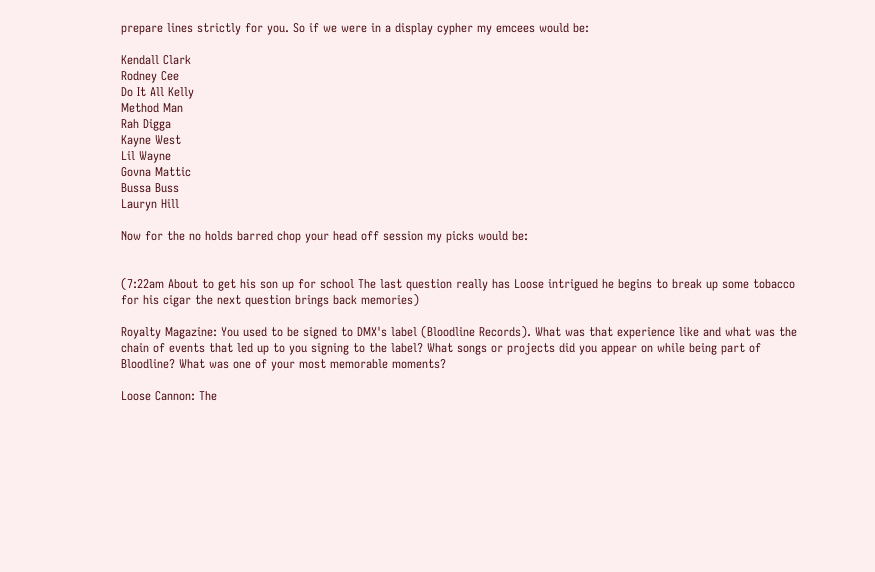prepare lines strictly for you. So if we were in a display cypher my emcees would be:

Kendall Clark
Rodney Cee
Do It All Kelly
Method Man
Rah Digga
Kayne West
Lil Wayne
Govna Mattic
Bussa Buss
Lauryn Hill

Now for the no holds barred chop your head off session my picks would be:


(7:22am About to get his son up for school The last question really has Loose intrigued he begins to break up some tobacco for his cigar the next question brings back memories)

Royalty Magazine: You used to be signed to DMX's label (Bloodline Records). What was that experience like and what was the chain of events that led up to you signing to the label? What songs or projects did you appear on while being part of Bloodline? What was one of your most memorable moments?

Loose Cannon: The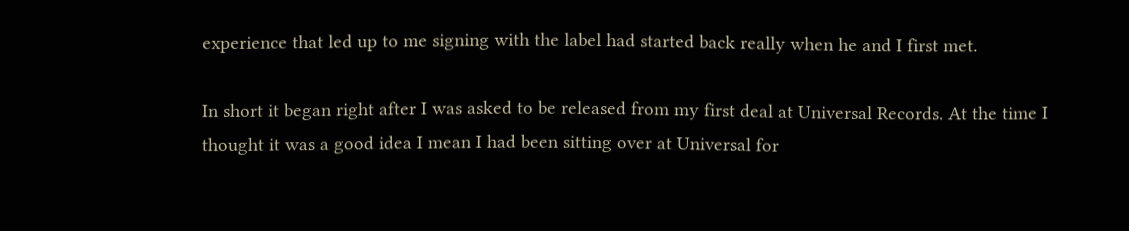experience that led up to me signing with the label had started back really when he and I first met.

In short it began right after I was asked to be released from my first deal at Universal Records. At the time I thought it was a good idea I mean I had been sitting over at Universal for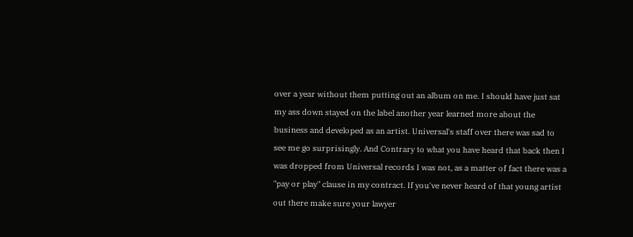over a year without them putting out an album on me. I should have just sat my ass down stayed on the label another year learned more about the business and developed as an artist. Universal's staff over there was sad to see me go surprisingly. And Contrary to what you have heard that back then I was dropped from Universal records I was not, as a matter of fact there was a "pay or play" clause in my contract. If you've never heard of that young artist out there make sure your lawyer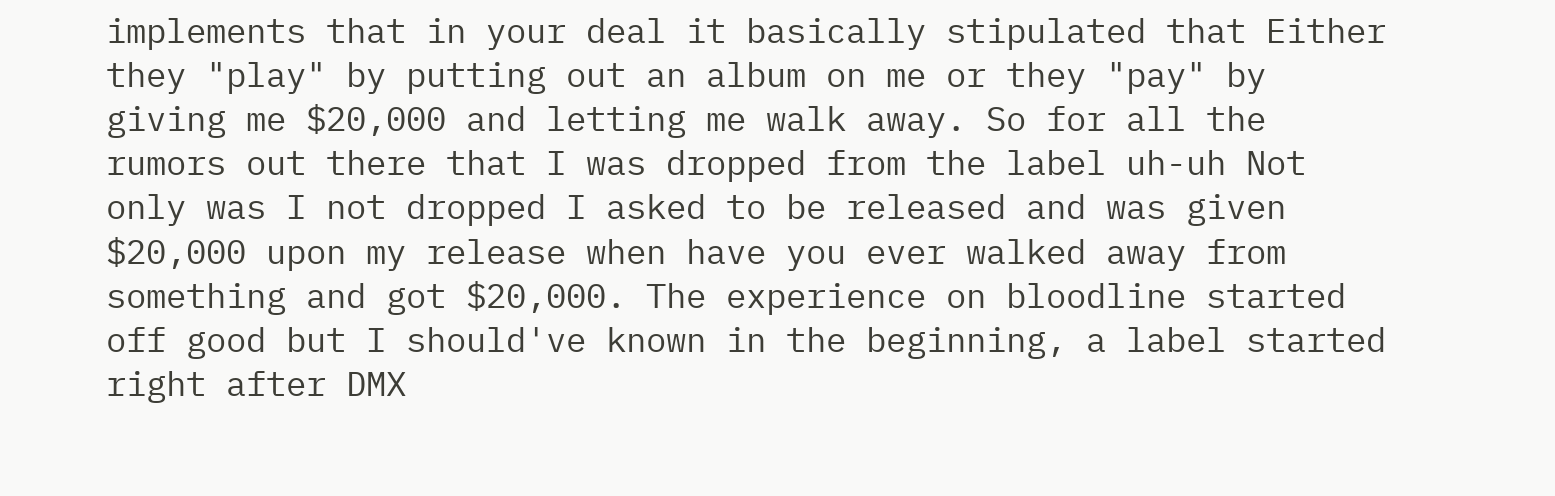implements that in your deal it basically stipulated that Either they "play" by putting out an album on me or they "pay" by giving me $20,000 and letting me walk away. So for all the rumors out there that I was dropped from the label uh-uh Not only was I not dropped I asked to be released and was given $20,000 upon my release when have you ever walked away from something and got $20,000. The experience on bloodline started off good but I should've known in the beginning, a label started right after DMX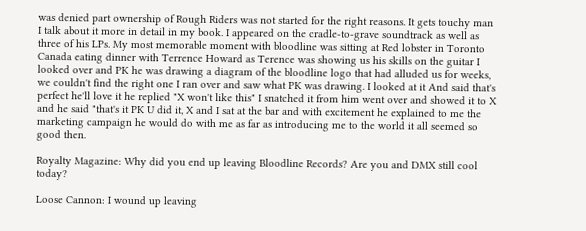was denied part ownership of Rough Riders was not started for the right reasons. It gets touchy man I talk about it more in detail in my book. I appeared on the cradle-to-grave soundtrack as well as three of his LPs. My most memorable moment with bloodline was sitting at Red lobster in Toronto Canada eating dinner with Terrence Howard as Terence was showing us his skills on the guitar I looked over and PK he was drawing a diagram of the bloodline logo that had alluded us for weeks, we couldn't find the right one I ran over and saw what PK was drawing. I looked at it And said that's perfect he'll love it he replied "X won't like this" I snatched it from him went over and showed it to X and he said "that's it PK U did it, X and I sat at the bar and with excitement he explained to me the marketing campaign he would do with me as far as introducing me to the world it all seemed so good then.

Royalty Magazine: Why did you end up leaving Bloodline Records? Are you and DMX still cool today?

Loose Cannon: I wound up leaving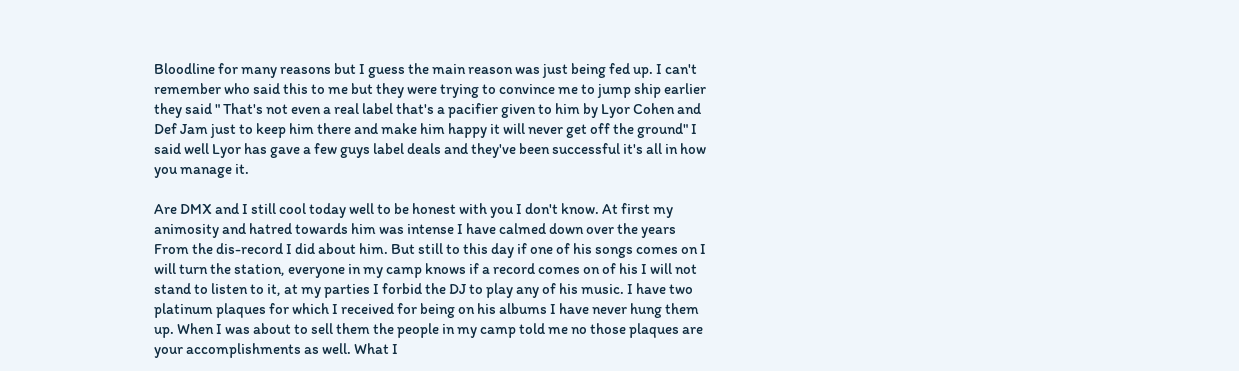Bloodline for many reasons but I guess the main reason was just being fed up. I can't remember who said this to me but they were trying to convince me to jump ship earlier they said " That's not even a real label that's a pacifier given to him by Lyor Cohen and Def Jam just to keep him there and make him happy it will never get off the ground" I said well Lyor has gave a few guys label deals and they've been successful it's all in how you manage it.

Are DMX and I still cool today well to be honest with you I don't know. At first my animosity and hatred towards him was intense I have calmed down over the years From the dis-record I did about him. But still to this day if one of his songs comes on I will turn the station, everyone in my camp knows if a record comes on of his I will not stand to listen to it, at my parties I forbid the DJ to play any of his music. I have two platinum plaques for which I received for being on his albums I have never hung them up. When I was about to sell them the people in my camp told me no those plaques are your accomplishments as well. What I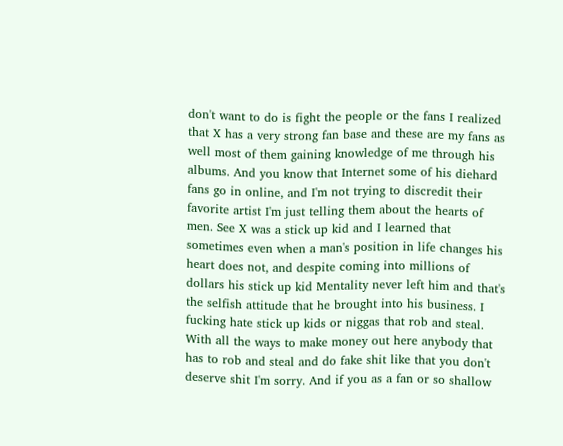don't want to do is fight the people or the fans I realized that X has a very strong fan base and these are my fans as well most of them gaining knowledge of me through his albums. And you know that Internet some of his diehard fans go in online, and I'm not trying to discredit their favorite artist I'm just telling them about the hearts of men. See X was a stick up kid and I learned that sometimes even when a man's position in life changes his heart does not, and despite coming into millions of dollars his stick up kid Mentality never left him and that's the selfish attitude that he brought into his business. I fucking hate stick up kids or niggas that rob and steal. With all the ways to make money out here anybody that has to rob and steal and do fake shit like that you don't deserve shit I'm sorry. And if you as a fan or so shallow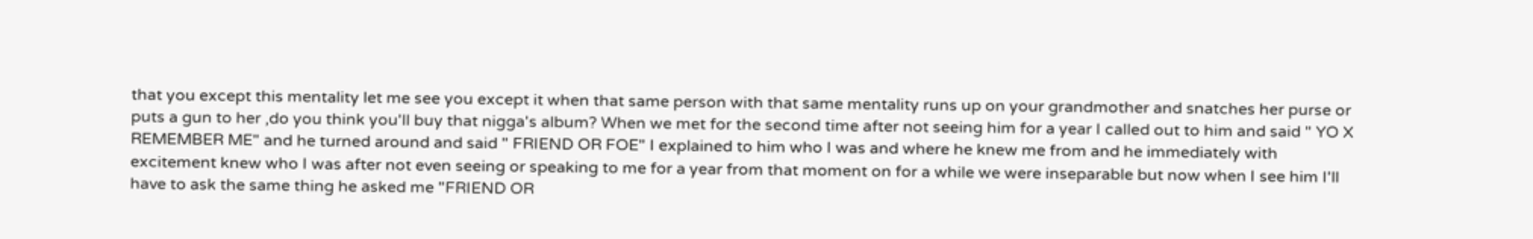that you except this mentality let me see you except it when that same person with that same mentality runs up on your grandmother and snatches her purse or puts a gun to her ,do you think you'll buy that nigga's album? When we met for the second time after not seeing him for a year I called out to him and said " YO X REMEMBER ME" and he turned around and said " FRIEND OR FOE" I explained to him who I was and where he knew me from and he immediately with excitement knew who I was after not even seeing or speaking to me for a year from that moment on for a while we were inseparable but now when I see him I'll have to ask the same thing he asked me "FRIEND OR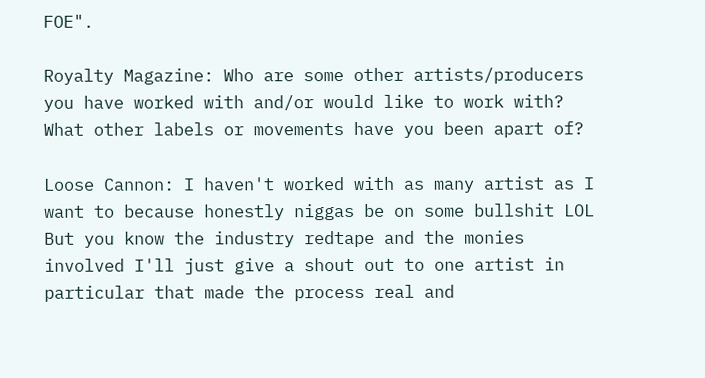FOE".

Royalty Magazine: Who are some other artists/producers you have worked with and/or would like to work with? What other labels or movements have you been apart of?

Loose Cannon: I haven't worked with as many artist as I want to because honestly niggas be on some bullshit LOL But you know the industry redtape and the monies involved I'll just give a shout out to one artist in particular that made the process real and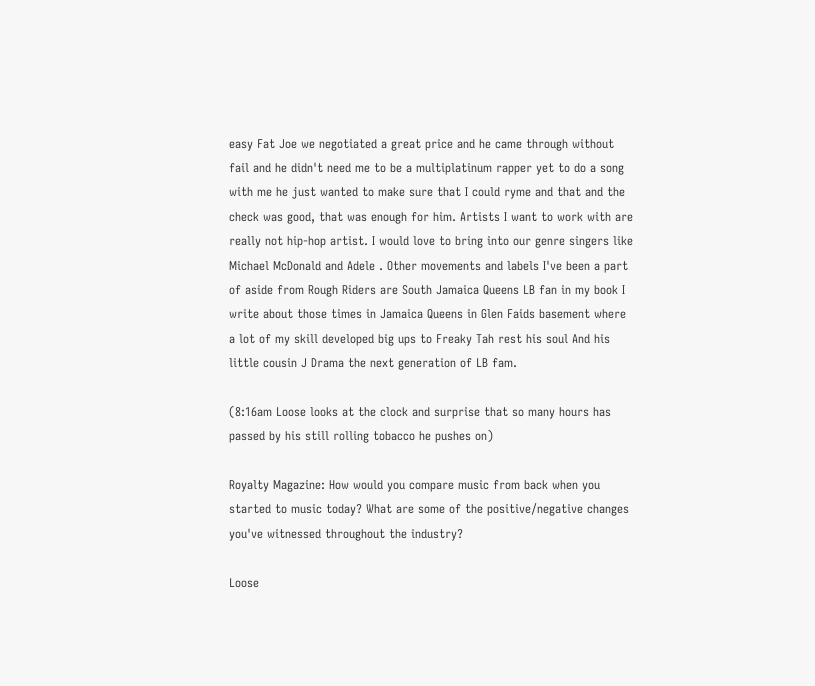easy Fat Joe we negotiated a great price and he came through without fail and he didn't need me to be a multiplatinum rapper yet to do a song with me he just wanted to make sure that I could ryme and that and the check was good, that was enough for him. Artists I want to work with are really not hip-hop artist. I would love to bring into our genre singers like Michael McDonald and Adele . Other movements and labels I've been a part of aside from Rough Riders are South Jamaica Queens LB fan in my book I write about those times in Jamaica Queens in Glen Faids basement where a lot of my skill developed big ups to Freaky Tah rest his soul And his little cousin J Drama the next generation of LB fam.

(8:16am Loose looks at the clock and surprise that so many hours has passed by his still rolling tobacco he pushes on)

Royalty Magazine: How would you compare music from back when you started to music today? What are some of the positive/negative changes you've witnessed throughout the industry?

Loose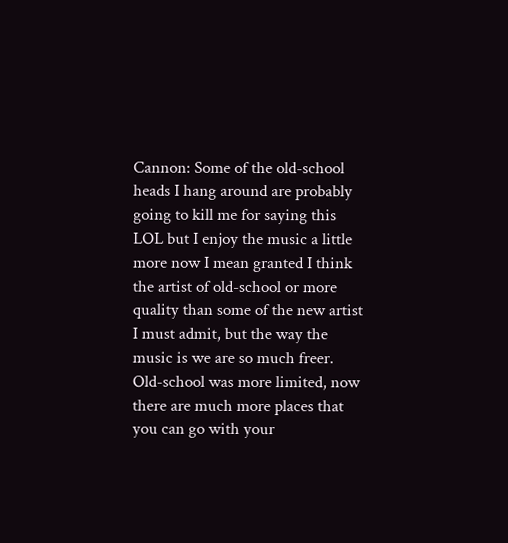Cannon: Some of the old-school heads I hang around are probably going to kill me for saying this LOL but I enjoy the music a little more now I mean granted I think the artist of old-school or more quality than some of the new artist I must admit, but the way the music is we are so much freer. Old-school was more limited, now there are much more places that you can go with your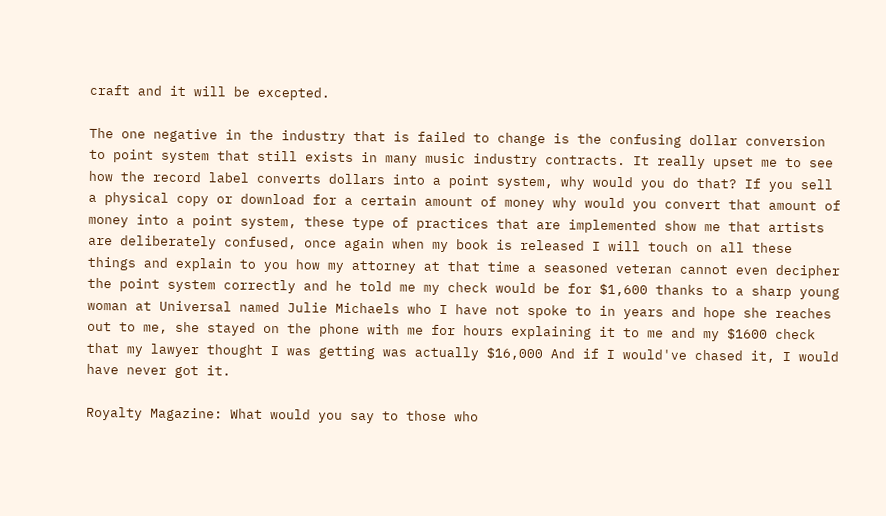craft and it will be excepted.

The one negative in the industry that is failed to change is the confusing dollar conversion to point system that still exists in many music industry contracts. It really upset me to see how the record label converts dollars into a point system, why would you do that? If you sell a physical copy or download for a certain amount of money why would you convert that amount of money into a point system, these type of practices that are implemented show me that artists are deliberately confused, once again when my book is released I will touch on all these things and explain to you how my attorney at that time a seasoned veteran cannot even decipher the point system correctly and he told me my check would be for $1,600 thanks to a sharp young woman at Universal named Julie Michaels who I have not spoke to in years and hope she reaches out to me, she stayed on the phone with me for hours explaining it to me and my $1600 check that my lawyer thought I was getting was actually $16,000 And if I would've chased it, I would have never got it.

Royalty Magazine: What would you say to those who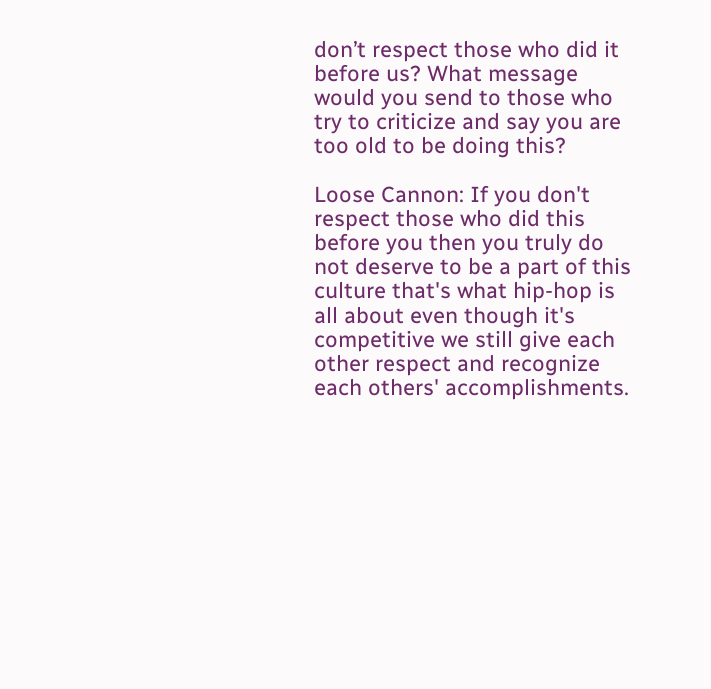don’t respect those who did it before us? What message would you send to those who try to criticize and say you are too old to be doing this?

Loose Cannon: If you don't respect those who did this before you then you truly do not deserve to be a part of this culture that's what hip-hop is all about even though it's competitive we still give each other respect and recognize each others' accomplishments.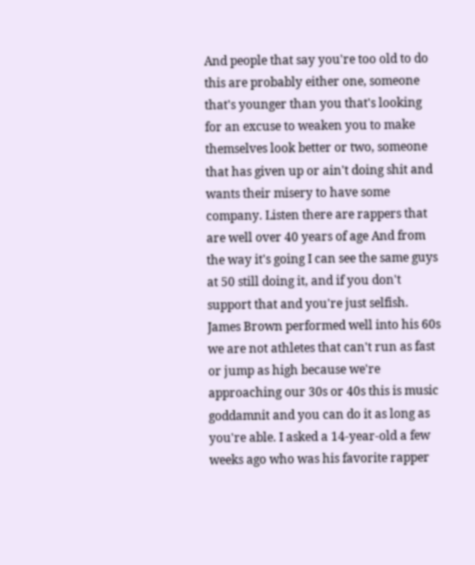And people that say you're too old to do this are probably either one, someone that's younger than you that's looking for an excuse to weaken you to make themselves look better or two, someone that has given up or ain't doing shit and wants their misery to have some company. Listen there are rappers that are well over 40 years of age And from the way it's going I can see the same guys at 50 still doing it, and if you don't support that and you're just selfish. James Brown performed well into his 60s we are not athletes that can't run as fast or jump as high because we're approaching our 30s or 40s this is music goddamnit and you can do it as long as you're able. I asked a 14-year-old a few weeks ago who was his favorite rapper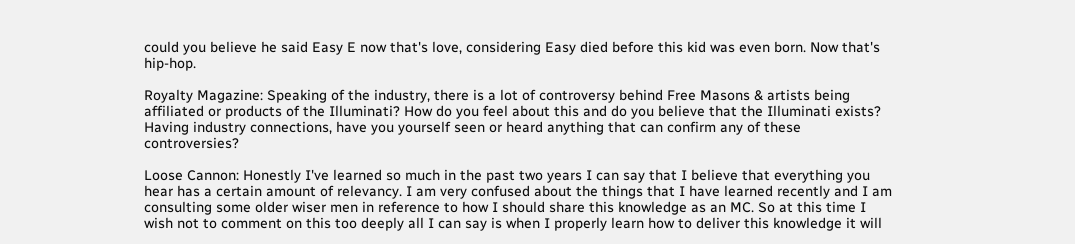could you believe he said Easy E now that's love, considering Easy died before this kid was even born. Now that's hip-hop.

Royalty Magazine: Speaking of the industry, there is a lot of controversy behind Free Masons & artists being affiliated or products of the Illuminati? How do you feel about this and do you believe that the Illuminati exists? Having industry connections, have you yourself seen or heard anything that can confirm any of these controversies?

Loose Cannon: Honestly I've learned so much in the past two years I can say that I believe that everything you hear has a certain amount of relevancy. I am very confused about the things that I have learned recently and I am consulting some older wiser men in reference to how I should share this knowledge as an MC. So at this time I wish not to comment on this too deeply all I can say is when I properly learn how to deliver this knowledge it will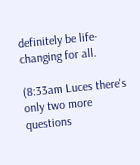definitely be life-changing for all.

(8:33am Luces there's only two more questions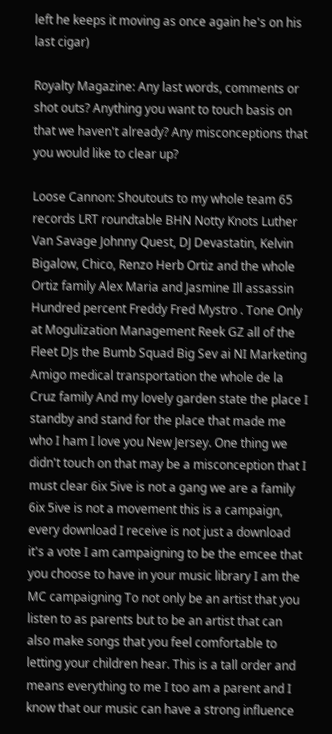left he keeps it moving as once again he's on his last cigar)

Royalty Magazine: Any last words, comments or shot outs? Anything you want to touch basis on that we haven't already? Any misconceptions that you would like to clear up?

Loose Cannon: Shoutouts to my whole team 65 records LRT roundtable BHN Notty Knots Luther Van Savage Johnny Quest, DJ Devastatin, Kelvin Bigalow, Chico, Renzo Herb Ortiz and the whole Ortiz family Alex Maria and Jasmine Ill assassin Hundred percent Freddy Fred Mystro . Tone Only at Mogulization Management Reek GZ all of the Fleet DJs the Bumb Squad Big Sev ai NI Marketing Amigo medical transportation the whole de la Cruz family And my lovely garden state the place I standby and stand for the place that made me who I ham I love you New Jersey. One thing we didn't touch on that may be a misconception that I must clear 6ix 5ive is not a gang we are a family 6ix 5ive is not a movement this is a campaign, every download I receive is not just a download it's a vote I am campaigning to be the emcee that you choose to have in your music library I am the MC campaigning To not only be an artist that you listen to as parents but to be an artist that can also make songs that you feel comfortable to letting your children hear. This is a tall order and means everything to me I too am a parent and I know that our music can have a strong influence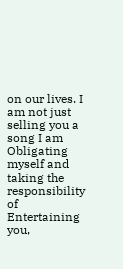on our lives. I am not just selling you a song I am Obligating myself and taking the responsibility of Entertaining you,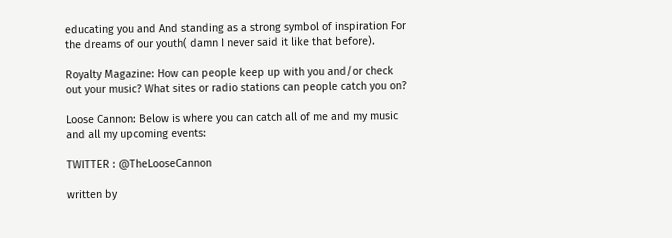educating you and And standing as a strong symbol of inspiration For the dreams of our youth( damn I never said it like that before).

Royalty Magazine: How can people keep up with you and/or check out your music? What sites or radio stations can people catch you on?

Loose Cannon: Below is where you can catch all of me and my music and all my upcoming events:

TWITTER : @TheLooseCannon

written by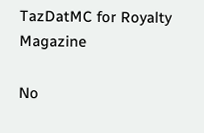TazDatMC for Royalty Magazine

No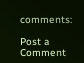comments:

Post a Comment